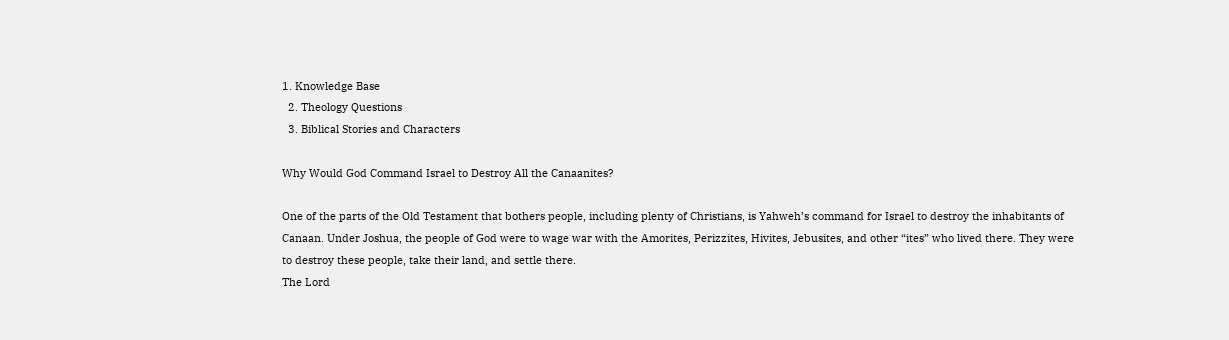1. Knowledge Base
  2. Theology Questions
  3. Biblical Stories and Characters

Why Would God Command Israel to Destroy All the Canaanites?

One of the parts of the Old Testament that bothers people, including plenty of Christians, is Yahweh’s command for Israel to destroy the inhabitants of Canaan. Under Joshua, the people of God were to wage war with the Amorites, Perizzites, Hivites, Jebusites, and other “ites” who lived there. They were to destroy these people, take their land, and settle there.
The Lord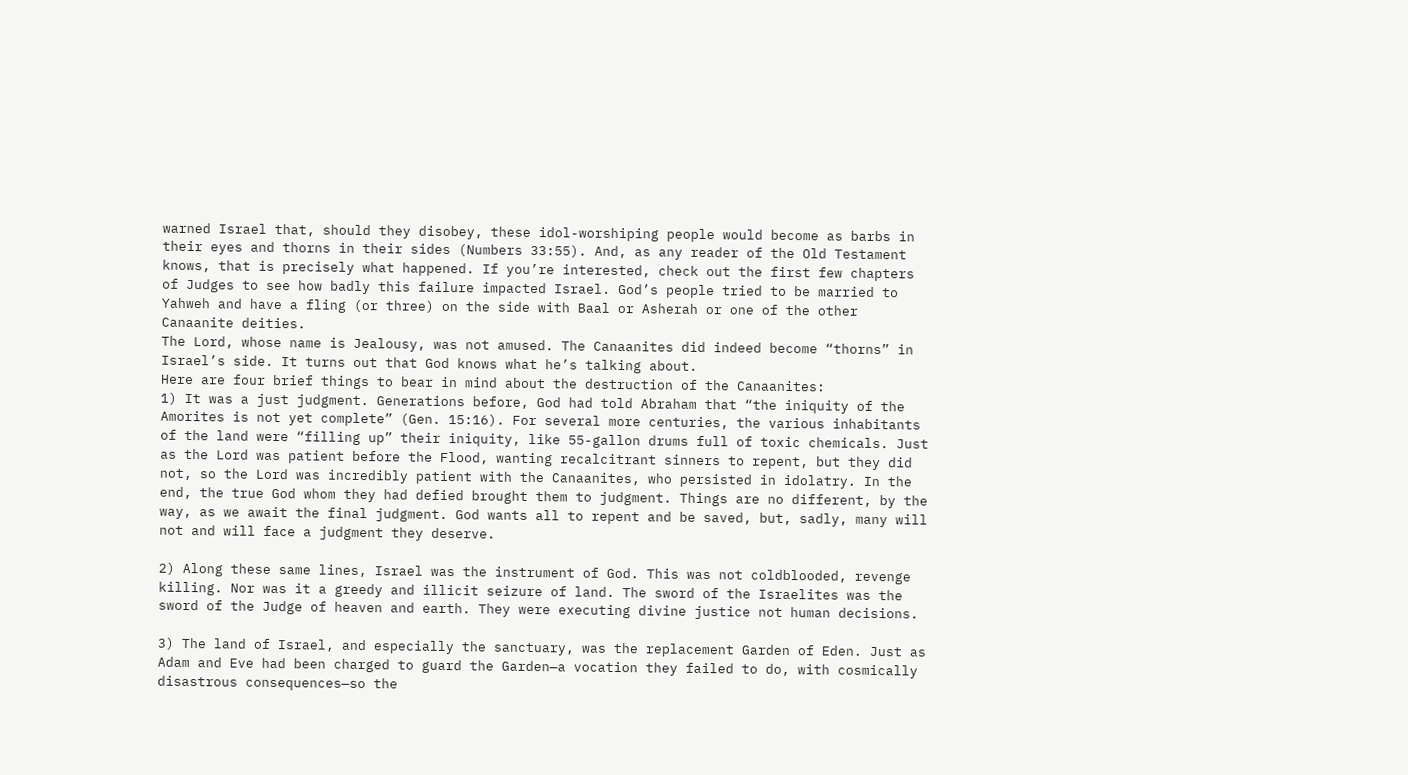warned Israel that, should they disobey, these idol-worshiping people would become as barbs in their eyes and thorns in their sides (Numbers 33:55). And, as any reader of the Old Testament knows, that is precisely what happened. If you’re interested, check out the first few chapters of Judges to see how badly this failure impacted Israel. God’s people tried to be married to Yahweh and have a fling (or three) on the side with Baal or Asherah or one of the other Canaanite deities.
The Lord, whose name is Jealousy, was not amused. The Canaanites did indeed become “thorns” in Israel’s side. It turns out that God knows what he’s talking about.
Here are four brief things to bear in mind about the destruction of the Canaanites:
1) It was a just judgment. Generations before, God had told Abraham that “the iniquity of the Amorites is not yet complete” (Gen. 15:16). For several more centuries, the various inhabitants of the land were “filling up” their iniquity, like 55-gallon drums full of toxic chemicals. Just as the Lord was patient before the Flood, wanting recalcitrant sinners to repent, but they did not, so the Lord was incredibly patient with the Canaanites, who persisted in idolatry. In the end, the true God whom they had defied brought them to judgment. Things are no different, by the way, as we await the final judgment. God wants all to repent and be saved, but, sadly, many will not and will face a judgment they deserve.

2) Along these same lines, Israel was the instrument of God. This was not coldblooded, revenge killing. Nor was it a greedy and illicit seizure of land. The sword of the Israelites was the sword of the Judge of heaven and earth. They were executing divine justice not human decisions.

3) The land of Israel, and especially the sanctuary, was the replacement Garden of Eden. Just as Adam and Eve had been charged to guard the Garden—a vocation they failed to do, with cosmically disastrous consequences—so the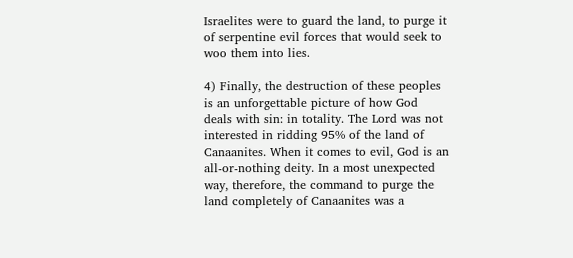Israelites were to guard the land, to purge it of serpentine evil forces that would seek to woo them into lies.

4) Finally, the destruction of these peoples is an unforgettable picture of how God deals with sin: in totality. The Lord was not interested in ridding 95% of the land of Canaanites. When it comes to evil, God is an all-or-nothing deity. In a most unexpected way, therefore, the command to purge the land completely of Canaanites was a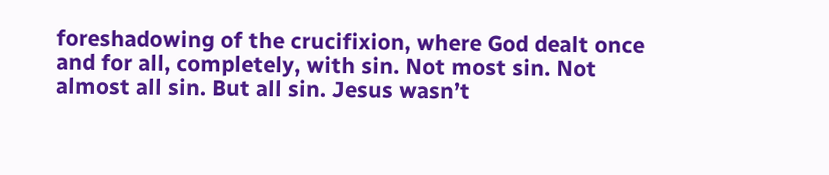foreshadowing of the crucifixion, where God dealt once and for all, completely, with sin. Not most sin. Not almost all sin. But all sin. Jesus wasn’t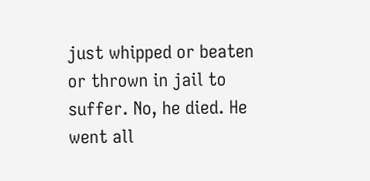just whipped or beaten or thrown in jail to suffer. No, he died. He went all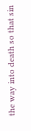the way into death so that sin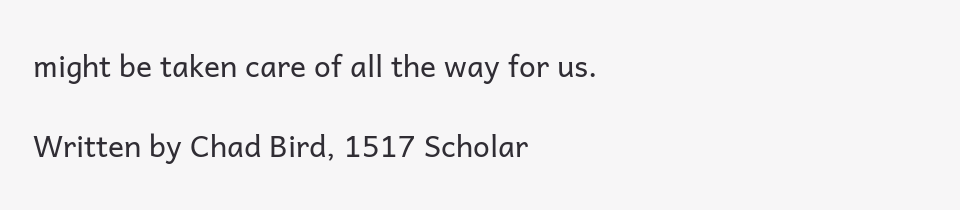might be taken care of all the way for us.

Written by Chad Bird, 1517 Scholar